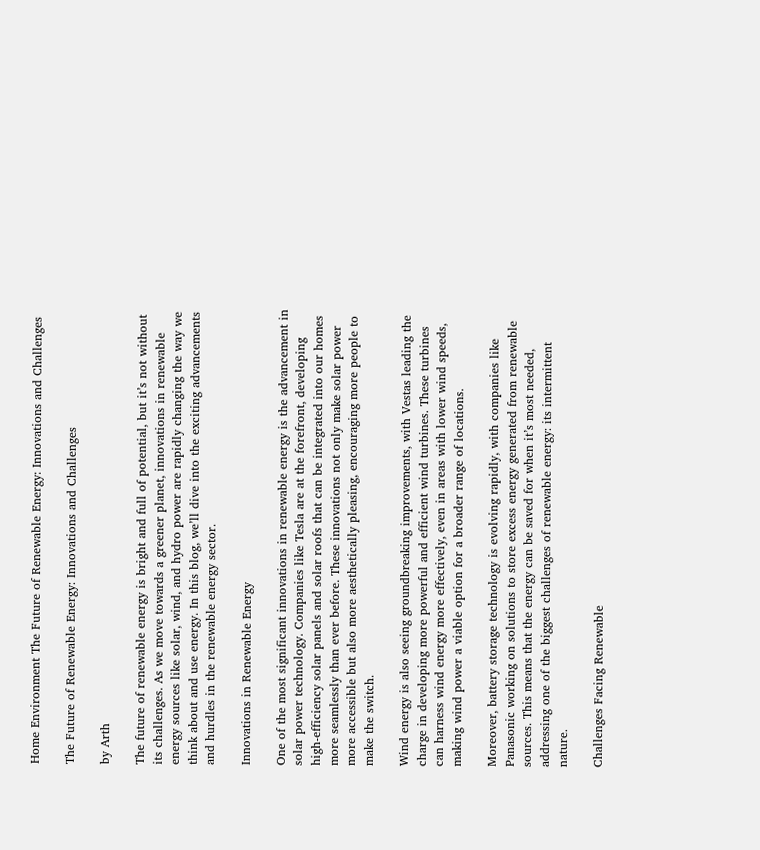Home Environment The Future of Renewable Energy: Innovations and Challenges

The Future of Renewable Energy: Innovations and Challenges

by Arth

The future of renewable energy is bright and full of potential, but it’s not without its challenges. As we move towards a greener planet, innovations in renewable energy sources like solar, wind, and hydro power are rapidly changing the way we think about and use energy. In this blog, we’ll dive into the exciting advancements and hurdles in the renewable energy sector.

Innovations in Renewable Energy

One of the most significant innovations in renewable energy is the advancement in solar power technology. Companies like Tesla are at the forefront, developing high-efficiency solar panels and solar roofs that can be integrated into our homes more seamlessly than ever before. These innovations not only make solar power more accessible but also more aesthetically pleasing, encouraging more people to make the switch.

Wind energy is also seeing groundbreaking improvements, with Vestas leading the charge in developing more powerful and efficient wind turbines. These turbines can harness wind energy more effectively, even in areas with lower wind speeds, making wind power a viable option for a broader range of locations.

Moreover, battery storage technology is evolving rapidly, with companies like Panasonic working on solutions to store excess energy generated from renewable sources. This means that the energy can be saved for when it’s most needed, addressing one of the biggest challenges of renewable energy: its intermittent nature.

Challenges Facing Renewable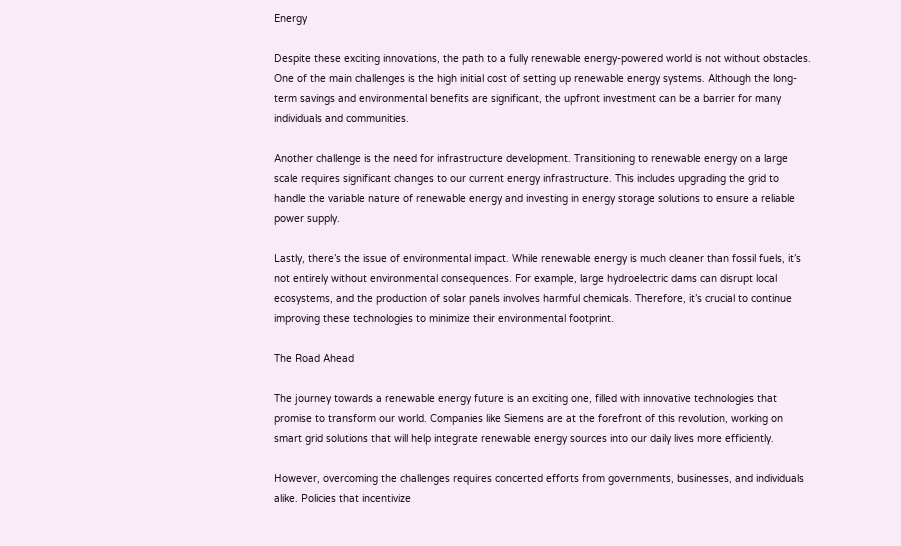Energy

Despite these exciting innovations, the path to a fully renewable energy-powered world is not without obstacles. One of the main challenges is the high initial cost of setting up renewable energy systems. Although the long-term savings and environmental benefits are significant, the upfront investment can be a barrier for many individuals and communities.

Another challenge is the need for infrastructure development. Transitioning to renewable energy on a large scale requires significant changes to our current energy infrastructure. This includes upgrading the grid to handle the variable nature of renewable energy and investing in energy storage solutions to ensure a reliable power supply.

Lastly, there’s the issue of environmental impact. While renewable energy is much cleaner than fossil fuels, it’s not entirely without environmental consequences. For example, large hydroelectric dams can disrupt local ecosystems, and the production of solar panels involves harmful chemicals. Therefore, it’s crucial to continue improving these technologies to minimize their environmental footprint.

The Road Ahead

The journey towards a renewable energy future is an exciting one, filled with innovative technologies that promise to transform our world. Companies like Siemens are at the forefront of this revolution, working on smart grid solutions that will help integrate renewable energy sources into our daily lives more efficiently.

However, overcoming the challenges requires concerted efforts from governments, businesses, and individuals alike. Policies that incentivize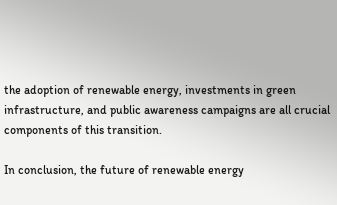the adoption of renewable energy, investments in green infrastructure, and public awareness campaigns are all crucial components of this transition.

In conclusion, the future of renewable energy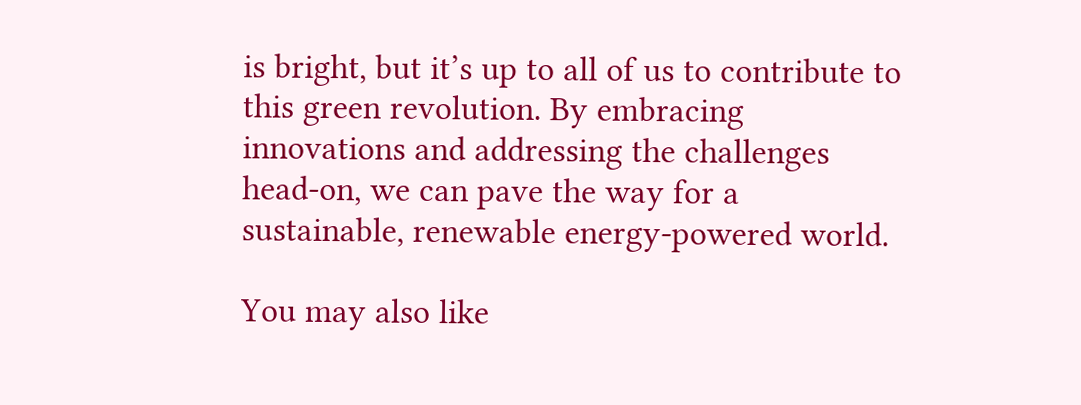is bright, but it’s up to all of us to contribute to this green revolution. By embracing innovations and addressing the challenges head-on, we can pave the way for a sustainable, renewable energy-powered world.

You may also like